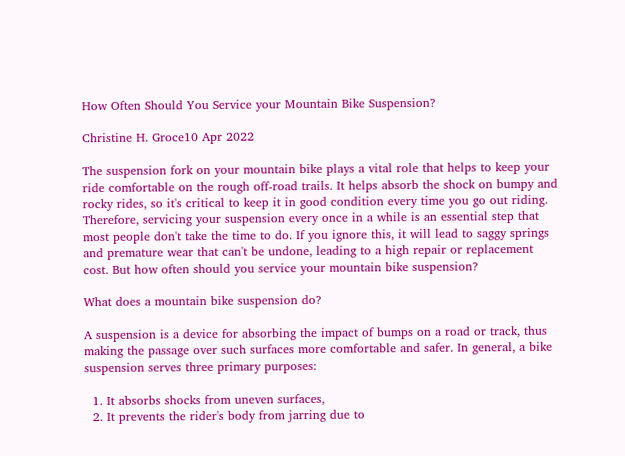How Often Should You Service your Mountain Bike Suspension?

Christine H. Groce10 Apr 2022

The suspension fork on your mountain bike plays a vital role that helps to keep your ride comfortable on the rough off-road trails. It helps absorb the shock on bumpy and rocky rides, so it's critical to keep it in good condition every time you go out riding. Therefore, servicing your suspension every once in a while is an essential step that most people don't take the time to do. If you ignore this, it will lead to saggy springs and premature wear that can't be undone, leading to a high repair or replacement cost. But how often should you service your mountain bike suspension?

What does a mountain bike suspension do?

A suspension is a device for absorbing the impact of bumps on a road or track, thus making the passage over such surfaces more comfortable and safer. In general, a bike suspension serves three primary purposes:

  1. It absorbs shocks from uneven surfaces,
  2. It prevents the rider's body from jarring due to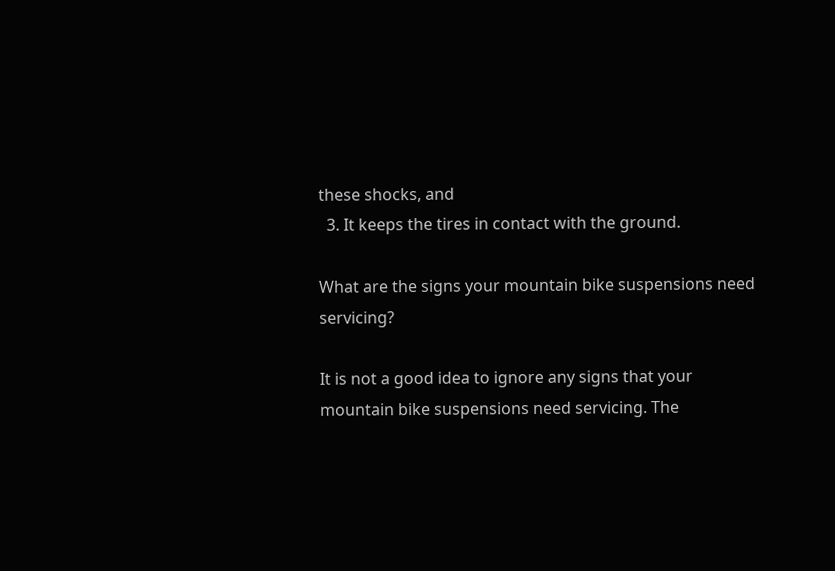these shocks, and
  3. It keeps the tires in contact with the ground.

What are the signs your mountain bike suspensions need servicing?

It is not a good idea to ignore any signs that your mountain bike suspensions need servicing. The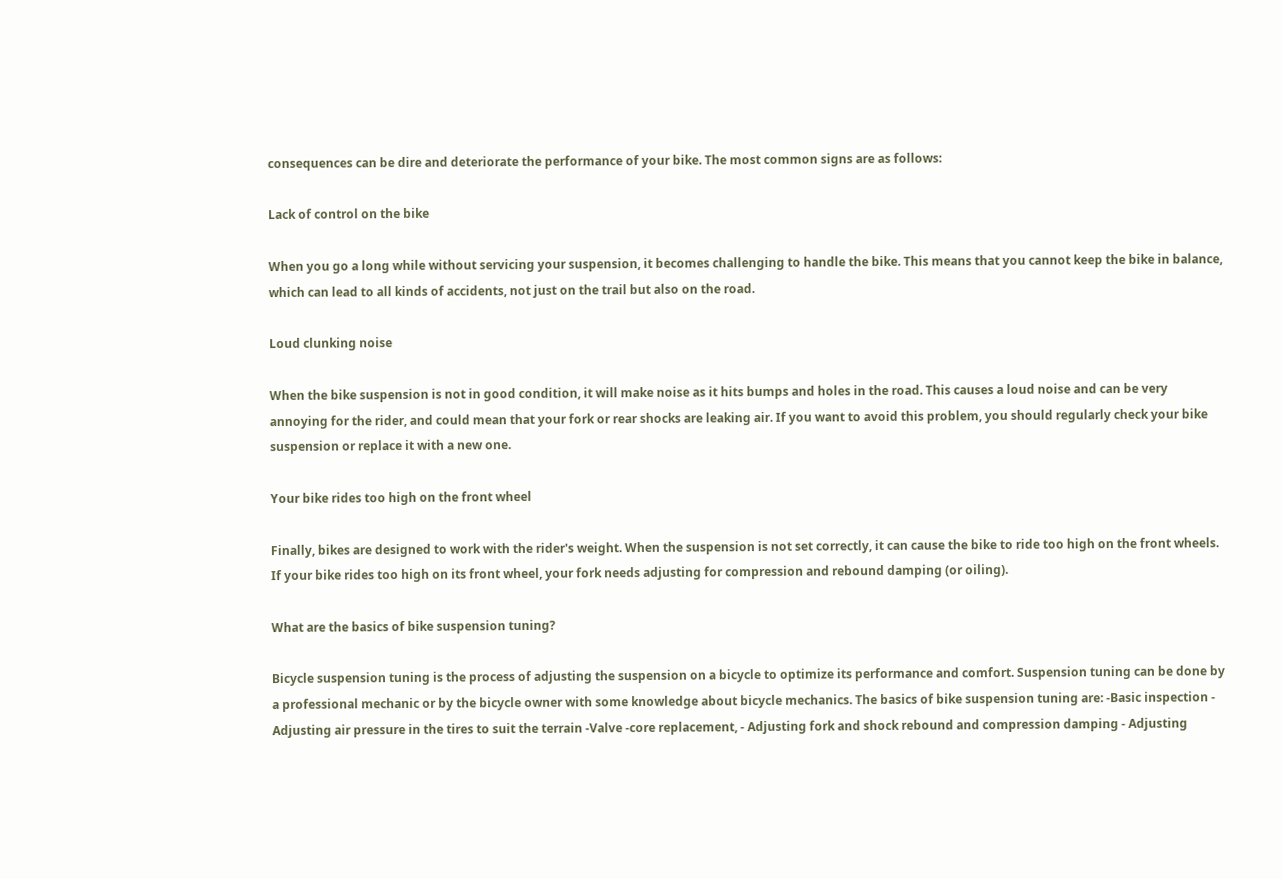consequences can be dire and deteriorate the performance of your bike. The most common signs are as follows:

Lack of control on the bike

When you go a long while without servicing your suspension, it becomes challenging to handle the bike. This means that you cannot keep the bike in balance, which can lead to all kinds of accidents, not just on the trail but also on the road.

Loud clunking noise

When the bike suspension is not in good condition, it will make noise as it hits bumps and holes in the road. This causes a loud noise and can be very annoying for the rider, and could mean that your fork or rear shocks are leaking air. If you want to avoid this problem, you should regularly check your bike suspension or replace it with a new one.

Your bike rides too high on the front wheel

Finally, bikes are designed to work with the rider's weight. When the suspension is not set correctly, it can cause the bike to ride too high on the front wheels. If your bike rides too high on its front wheel, your fork needs adjusting for compression and rebound damping (or oiling).

What are the basics of bike suspension tuning?

Bicycle suspension tuning is the process of adjusting the suspension on a bicycle to optimize its performance and comfort. Suspension tuning can be done by a professional mechanic or by the bicycle owner with some knowledge about bicycle mechanics. The basics of bike suspension tuning are: -Basic inspection - Adjusting air pressure in the tires to suit the terrain -Valve -core replacement, - Adjusting fork and shock rebound and compression damping - Adjusting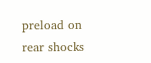preload on rear shocks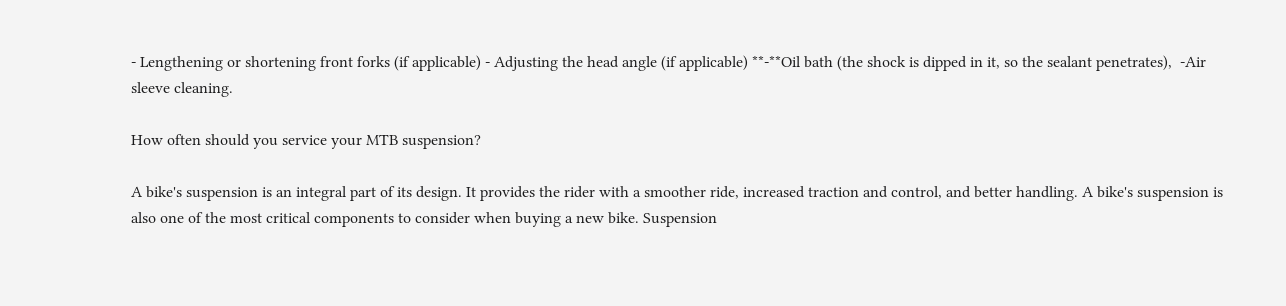- Lengthening or shortening front forks (if applicable) - Adjusting the head angle (if applicable) **-**Oil bath (the shock is dipped in it, so the sealant penetrates),  -Air sleeve cleaning.

How often should you service your MTB suspension?

A bike's suspension is an integral part of its design. It provides the rider with a smoother ride, increased traction and control, and better handling. A bike's suspension is also one of the most critical components to consider when buying a new bike. Suspension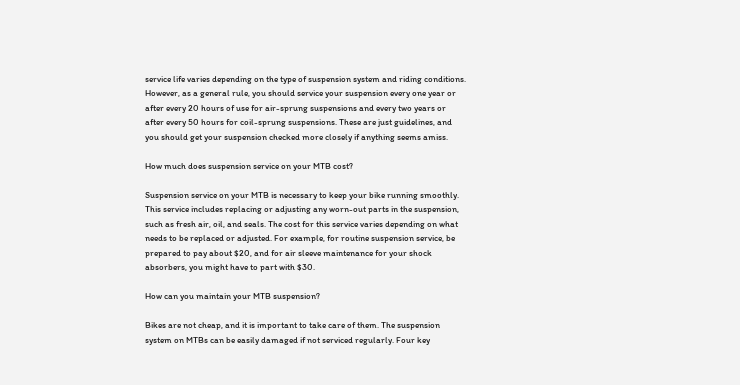service life varies depending on the type of suspension system and riding conditions. However, as a general rule, you should service your suspension every one year or after every 20 hours of use for air-sprung suspensions and every two years or after every 50 hours for coil-sprung suspensions. These are just guidelines, and you should get your suspension checked more closely if anything seems amiss.

How much does suspension service on your MTB cost?

Suspension service on your MTB is necessary to keep your bike running smoothly. This service includes replacing or adjusting any worn-out parts in the suspension, such as fresh air, oil, and seals. The cost for this service varies depending on what needs to be replaced or adjusted. For example, for routine suspension service, be prepared to pay about $20, and for air sleeve maintenance for your shock absorbers, you might have to part with $30.

How can you maintain your MTB suspension?

Bikes are not cheap, and it is important to take care of them. The suspension system on MTBs can be easily damaged if not serviced regularly. Four key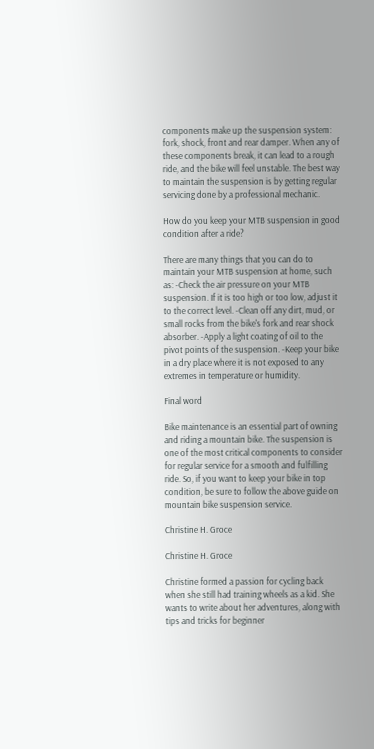components make up the suspension system: fork, shock, front and rear damper. When any of these components break, it can lead to a rough ride, and the bike will feel unstable. The best way to maintain the suspension is by getting regular servicing done by a professional mechanic.

How do you keep your MTB suspension in good condition after a ride?

There are many things that you can do to maintain your MTB suspension at home, such as: -Check the air pressure on your MTB suspension. If it is too high or too low, adjust it to the correct level. -Clean off any dirt, mud, or small rocks from the bike's fork and rear shock absorber. -Apply a light coating of oil to the pivot points of the suspension. -Keep your bike in a dry place where it is not exposed to any extremes in temperature or humidity.

Final word

Bike maintenance is an essential part of owning and riding a mountain bike. The suspension is one of the most critical components to consider for regular service for a smooth and fulfilling ride. So, if you want to keep your bike in top condition, be sure to follow the above guide on mountain bike suspension service.

Christine H. Groce

Christine H. Groce

Christine formed a passion for cycling back when she still had training wheels as a kid. She wants to write about her adventures, along with tips and tricks for beginner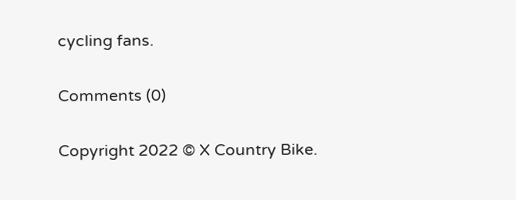cycling fans.

Comments (0)

Copyright 2022 © X Country Bike.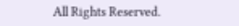All Rights Reserved.